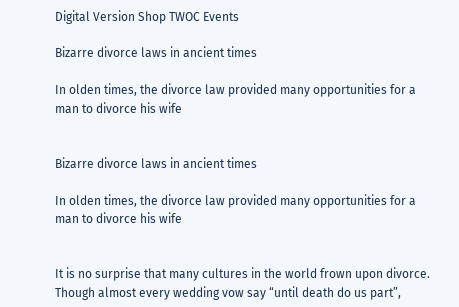Digital Version Shop TWOC Events

Bizarre divorce laws in ancient times

In olden times, the divorce law provided many opportunities for a man to divorce his wife


Bizarre divorce laws in ancient times

In olden times, the divorce law provided many opportunities for a man to divorce his wife


It is no surprise that many cultures in the world frown upon divorce.  Though almost every wedding vow say “until death do us part”,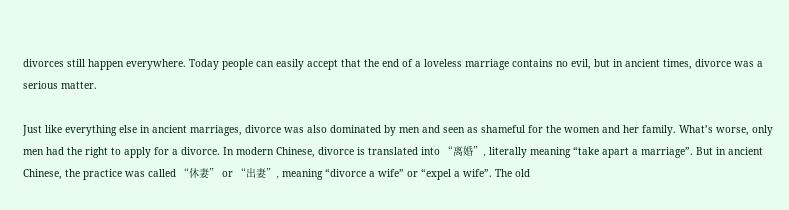divorces still happen everywhere. Today people can easily accept that the end of a loveless marriage contains no evil, but in ancient times, divorce was a serious matter.

Just like everything else in ancient marriages, divorce was also dominated by men and seen as shameful for the women and her family. What’s worse, only men had the right to apply for a divorce. In modern Chinese, divorce is translated into “离婚”, literally meaning “take apart a marriage”. But in ancient Chinese, the practice was called “休妻” or “出妻”, meaning “divorce a wife” or “expel a wife”. The old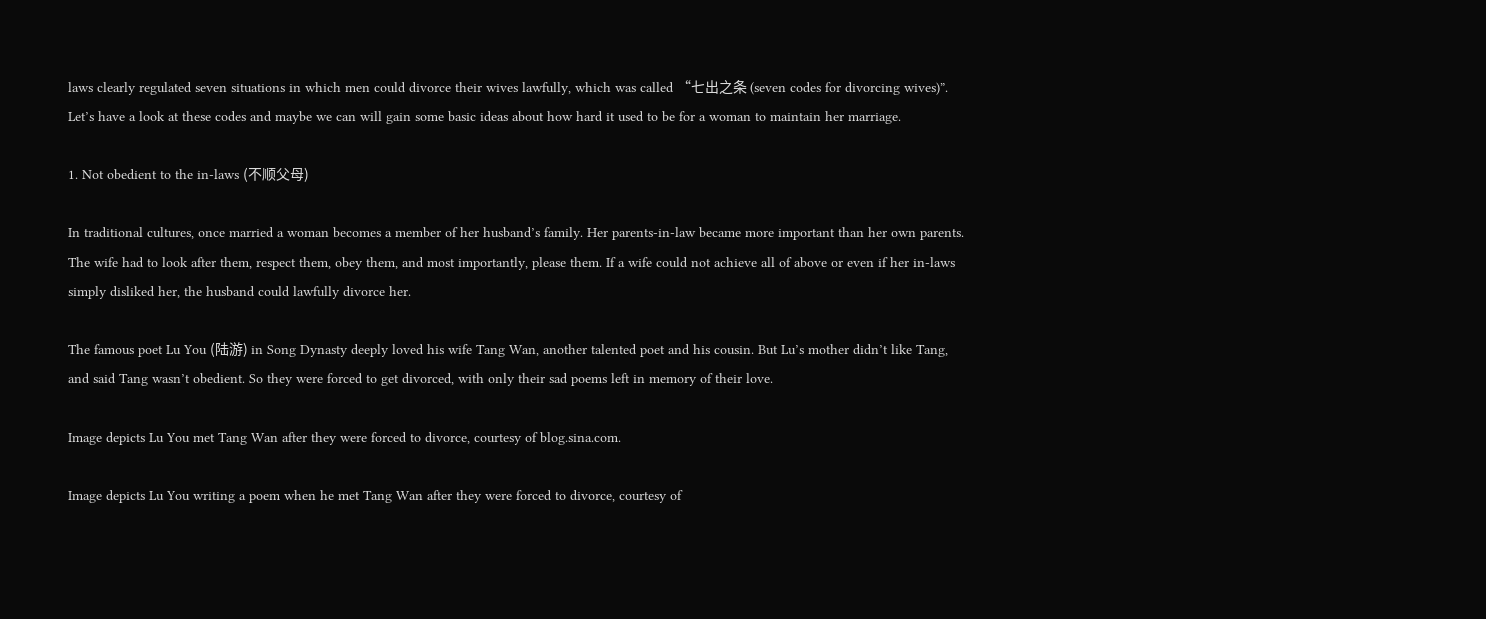laws clearly regulated seven situations in which men could divorce their wives lawfully, which was called “七出之条 (seven codes for divorcing wives)”. Let’s have a look at these codes and maybe we can will gain some basic ideas about how hard it used to be for a woman to maintain her marriage.

1. Not obedient to the in-laws (不顺父母)

In traditional cultures, once married a woman becomes a member of her husband’s family. Her parents-in-law became more important than her own parents. The wife had to look after them, respect them, obey them, and most importantly, please them. If a wife could not achieve all of above or even if her in-laws simply disliked her, the husband could lawfully divorce her.

The famous poet Lu You (陆游) in Song Dynasty deeply loved his wife Tang Wan, another talented poet and his cousin. But Lu’s mother didn’t like Tang, and said Tang wasn’t obedient. So they were forced to get divorced, with only their sad poems left in memory of their love.

Image depicts Lu You met Tang Wan after they were forced to divorce, courtesy of blog.sina.com.

Image depicts Lu You writing a poem when he met Tang Wan after they were forced to divorce, courtesy of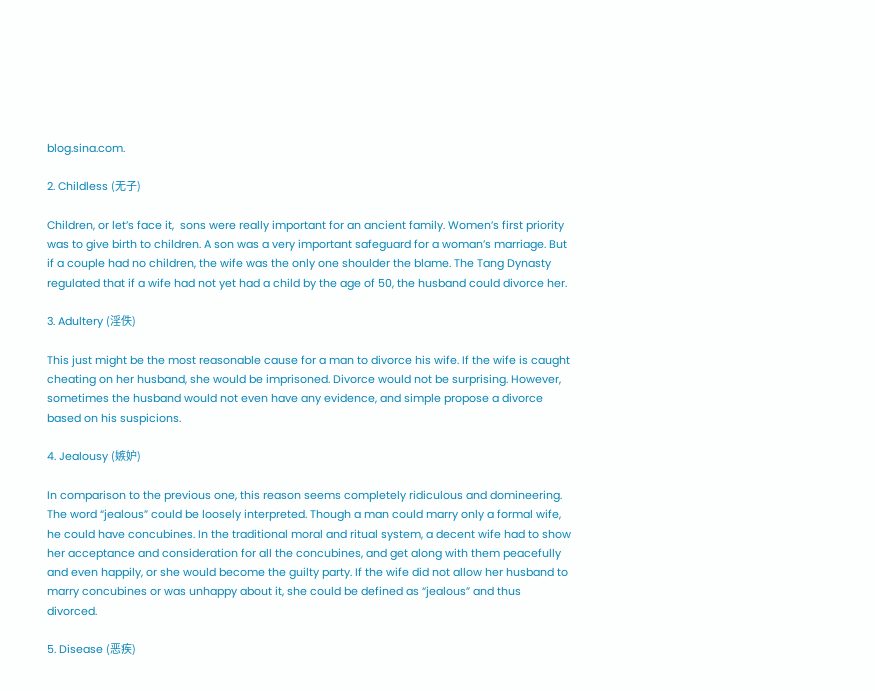blog.sina.com.

2. Childless (无子)

Children, or let’s face it,  sons were really important for an ancient family. Women’s first priority was to give birth to children. A son was a very important safeguard for a woman’s marriage. But if a couple had no children, the wife was the only one shoulder the blame. The Tang Dynasty regulated that if a wife had not yet had a child by the age of 50, the husband could divorce her.

3. Adultery (淫佚)

This just might be the most reasonable cause for a man to divorce his wife. If the wife is caught cheating on her husband, she would be imprisoned. Divorce would not be surprising. However, sometimes the husband would not even have any evidence, and simple propose a divorce based on his suspicions.

4. Jealousy (嫉妒)

In comparison to the previous one, this reason seems completely ridiculous and domineering. The word “jealous” could be loosely interpreted. Though a man could marry only a formal wife, he could have concubines. In the traditional moral and ritual system, a decent wife had to show her acceptance and consideration for all the concubines, and get along with them peacefully and even happily, or she would become the guilty party. If the wife did not allow her husband to marry concubines or was unhappy about it, she could be defined as “jealous” and thus divorced.

5. Disease (恶疾)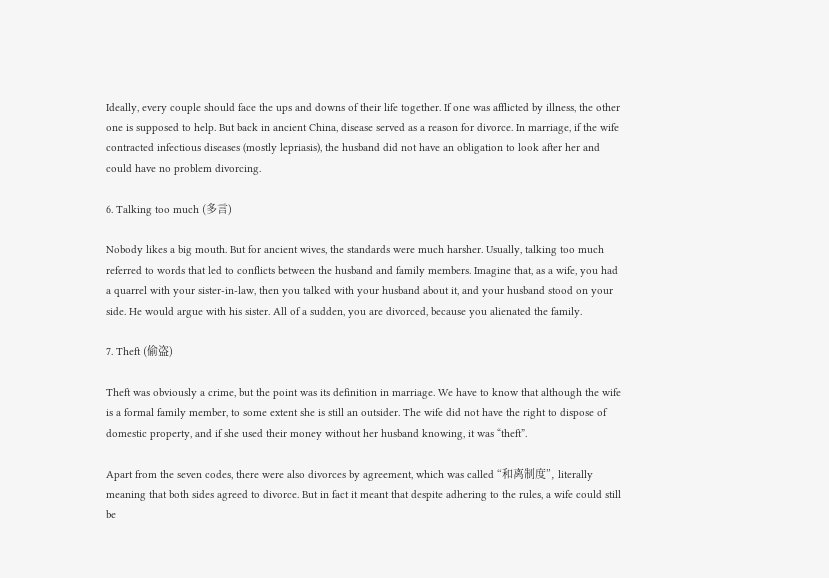Ideally, every couple should face the ups and downs of their life together. If one was afflicted by illness, the other one is supposed to help. But back in ancient China, disease served as a reason for divorce. In marriage, if the wife contracted infectious diseases (mostly lepriasis), the husband did not have an obligation to look after her and could have no problem divorcing.

6. Talking too much (多言)

Nobody likes a big mouth. But for ancient wives, the standards were much harsher. Usually, talking too much referred to words that led to conflicts between the husband and family members. Imagine that, as a wife, you had a quarrel with your sister-in-law, then you talked with your husband about it, and your husband stood on your side. He would argue with his sister. All of a sudden, you are divorced, because you alienated the family.

7. Theft (偷盗)

Theft was obviously a crime, but the point was its definition in marriage. We have to know that although the wife is a formal family member, to some extent she is still an outsider. The wife did not have the right to dispose of domestic property, and if she used their money without her husband knowing, it was “theft”.

Apart from the seven codes, there were also divorces by agreement, which was called “和离制度”, literally meaning that both sides agreed to divorce. But in fact it meant that despite adhering to the rules, a wife could still be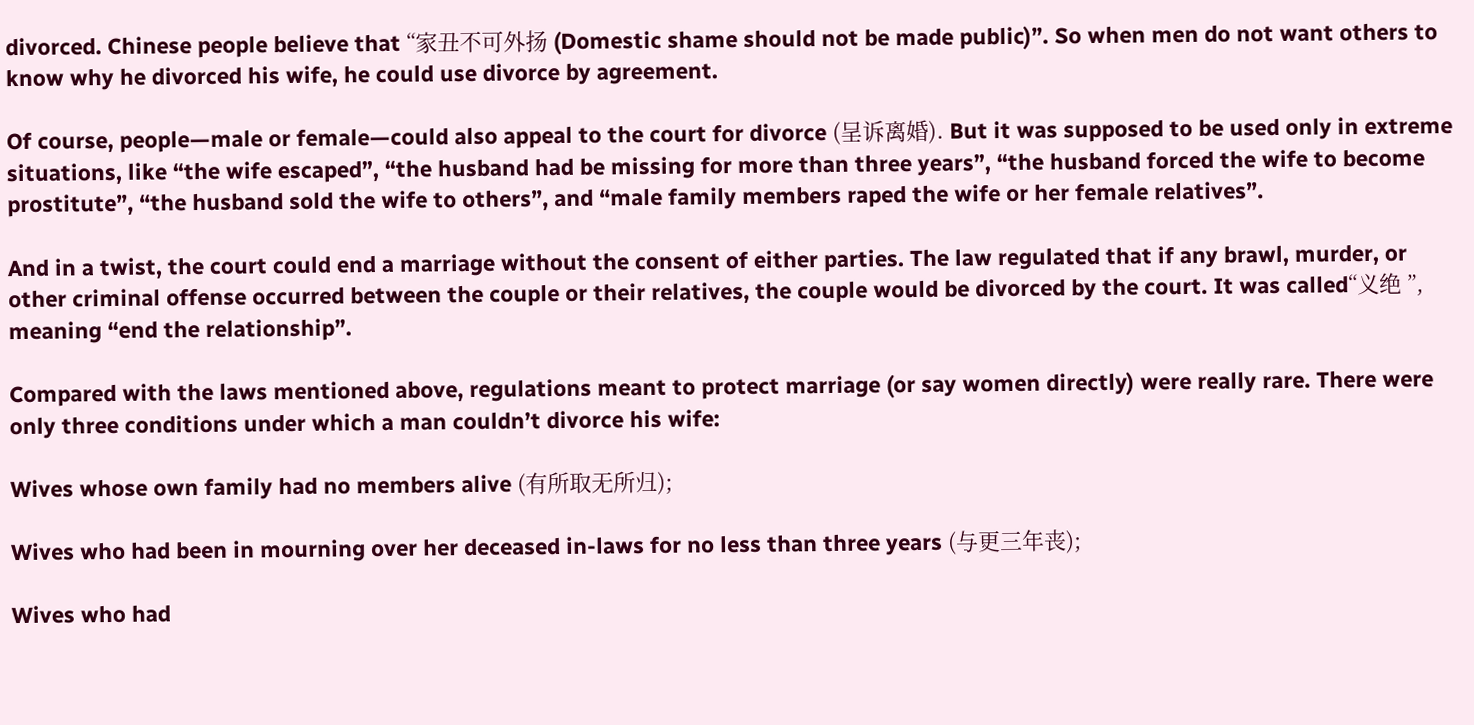divorced. Chinese people believe that “家丑不可外扬 (Domestic shame should not be made public)”. So when men do not want others to know why he divorced his wife, he could use divorce by agreement.

Of course, people—male or female—could also appeal to the court for divorce (呈诉离婚). But it was supposed to be used only in extreme situations, like “the wife escaped”, “the husband had be missing for more than three years”, “the husband forced the wife to become prostitute”, “the husband sold the wife to others”, and “male family members raped the wife or her female relatives”.

And in a twist, the court could end a marriage without the consent of either parties. The law regulated that if any brawl, murder, or other criminal offense occurred between the couple or their relatives, the couple would be divorced by the court. It was called“义绝 ”, meaning “end the relationship”.

Compared with the laws mentioned above, regulations meant to protect marriage (or say women directly) were really rare. There were only three conditions under which a man couldn’t divorce his wife:

Wives whose own family had no members alive (有所取无所归);

Wives who had been in mourning over her deceased in-laws for no less than three years (与更三年丧);

Wives who had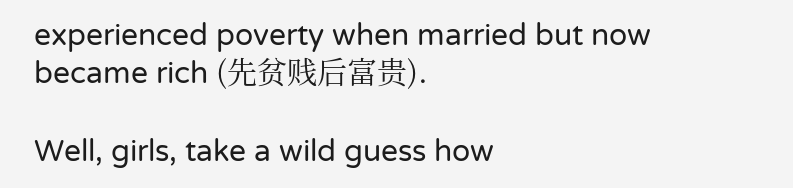experienced poverty when married but now became rich (先贫贱后富贵).

Well, girls, take a wild guess how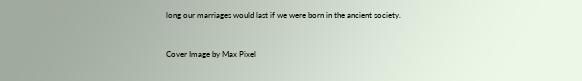long our marriages would last if we were born in the ancient society.


Cover Image by Max Pixel